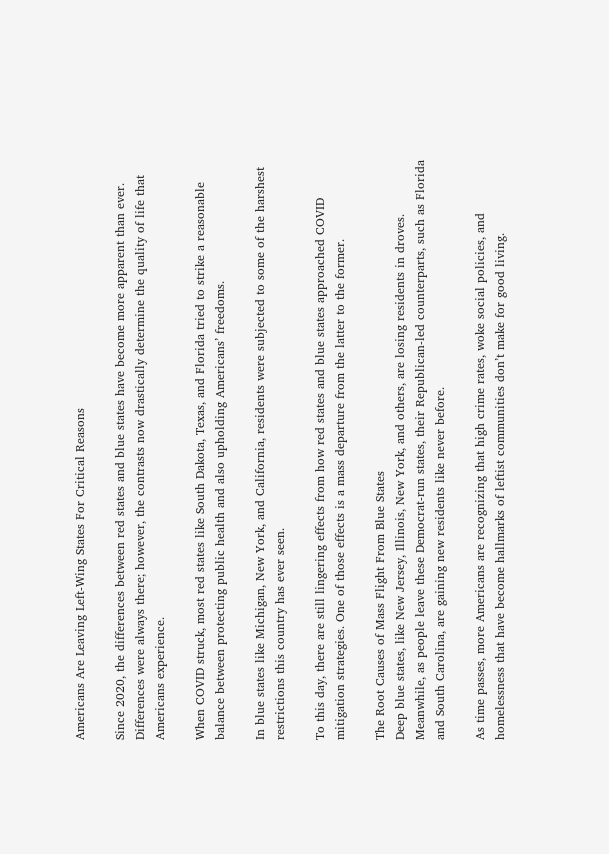Americans Are Leaving Left-Wing States For Critical Reasons

Since 2020, the differences between red states and blue states have become more apparent than ever. Differences were always there; however, the contrasts now drastically determine the quality of life that Americans experience.

When COVID struck, most red states like South Dakota, Texas, and Florida tried to strike a reasonable balance between protecting public health and also upholding Americans’ freedoms.

In blue states like Michigan, New York, and California, residents were subjected to some of the harshest restrictions this country has ever seen.

To this day, there are still lingering effects from how red states and blue states approached COVID mitigation strategies. One of those effects is a mass departure from the latter to the former.

The Root Causes of Mass Flight From Blue States
Deep blue states, like New Jersey, Illinois, New York, and others, are losing residents in droves. Meanwhile, as people leave these Democrat-run states, their Republican-led counterparts, such as Florida and South Carolina, are gaining new residents like never before.

As time passes, more Americans are recognizing that high crime rates, woke social policies, and homelessness that have become hallmarks of leftist communities don’t make for good living.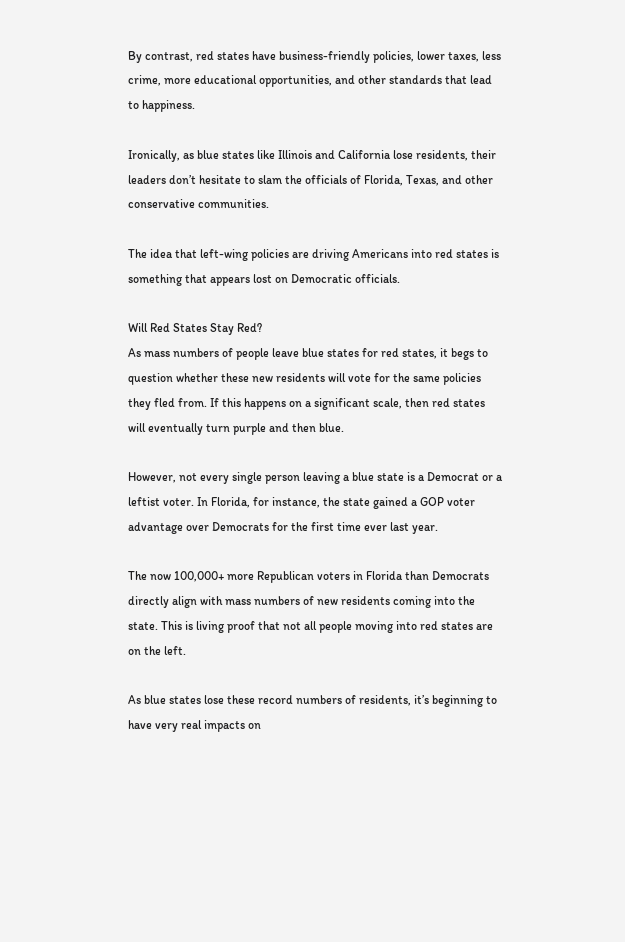By contrast, red states have business-friendly policies, lower taxes, less crime, more educational opportunities, and other standards that lead to happiness.

Ironically, as blue states like Illinois and California lose residents, their leaders don’t hesitate to slam the officials of Florida, Texas, and other conservative communities.

The idea that left-wing policies are driving Americans into red states is something that appears lost on Democratic officials.

Will Red States Stay Red?
As mass numbers of people leave blue states for red states, it begs to question whether these new residents will vote for the same policies they fled from. If this happens on a significant scale, then red states will eventually turn purple and then blue.

However, not every single person leaving a blue state is a Democrat or a leftist voter. In Florida, for instance, the state gained a GOP voter advantage over Democrats for the first time ever last year.

The now 100,000+ more Republican voters in Florida than Democrats directly align with mass numbers of new residents coming into the state. This is living proof that not all people moving into red states are on the left.

As blue states lose these record numbers of residents, it’s beginning to have very real impacts on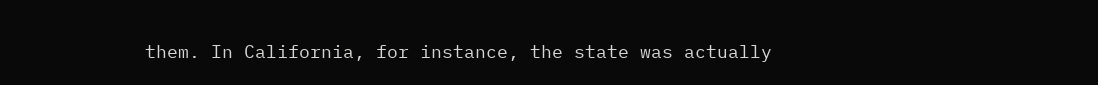them. In California, for instance, the state was actually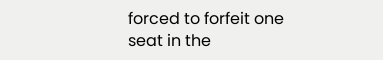forced to forfeit one seat in the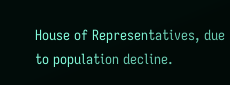House of Representatives, due to population decline.